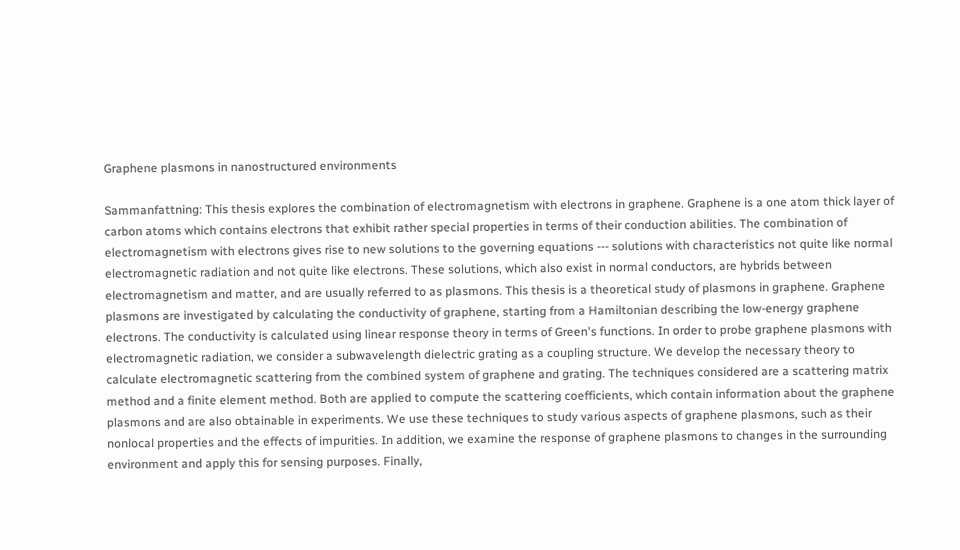Graphene plasmons in nanostructured environments

Sammanfattning: This thesis explores the combination of electromagnetism with electrons in graphene. Graphene is a one atom thick layer of carbon atoms which contains electrons that exhibit rather special properties in terms of their conduction abilities. The combination of electromagnetism with electrons gives rise to new solutions to the governing equations --- solutions with characteristics not quite like normal electromagnetic radiation and not quite like electrons. These solutions, which also exist in normal conductors, are hybrids between electromagnetism and matter, and are usually referred to as plasmons. This thesis is a theoretical study of plasmons in graphene. Graphene plasmons are investigated by calculating the conductivity of graphene, starting from a Hamiltonian describing the low-energy graphene electrons. The conductivity is calculated using linear response theory in terms of Green's functions. In order to probe graphene plasmons with electromagnetic radiation, we consider a subwavelength dielectric grating as a coupling structure. We develop the necessary theory to calculate electromagnetic scattering from the combined system of graphene and grating. The techniques considered are a scattering matrix method and a finite element method. Both are applied to compute the scattering coefficients, which contain information about the graphene plasmons and are also obtainable in experiments. We use these techniques to study various aspects of graphene plasmons, such as their nonlocal properties and the effects of impurities. In addition, we examine the response of graphene plasmons to changes in the surrounding environment and apply this for sensing purposes. Finally,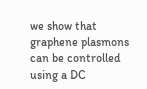we show that graphene plasmons can be controlled using a DC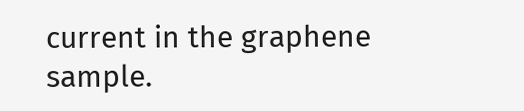current in the graphene sample.